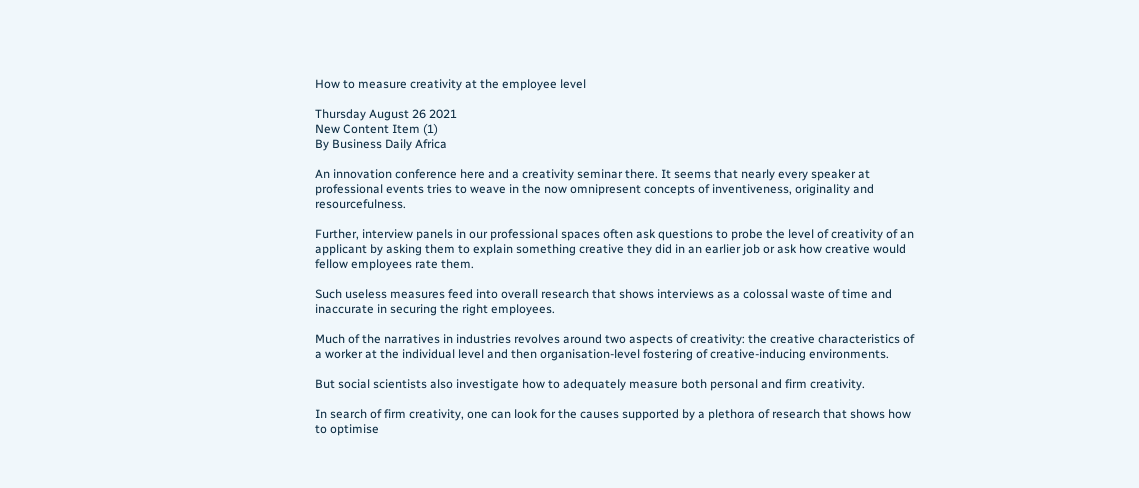How to measure creativity at the employee level

Thursday August 26 2021
New Content Item (1)
By Business Daily Africa

An innovation conference here and a creativity seminar there. It seems that nearly every speaker at professional events tries to weave in the now omnipresent concepts of inventiveness, originality and resourcefulness.

Further, interview panels in our professional spaces often ask questions to probe the level of creativity of an applicant by asking them to explain something creative they did in an earlier job or ask how creative would fellow employees rate them.

Such useless measures feed into overall research that shows interviews as a colossal waste of time and inaccurate in securing the right employees.

Much of the narratives in industries revolves around two aspects of creativity: the creative characteristics of a worker at the individual level and then organisation-level fostering of creative-inducing environments.

But social scientists also investigate how to adequately measure both personal and firm creativity.

In search of firm creativity, one can look for the causes supported by a plethora of research that shows how to optimise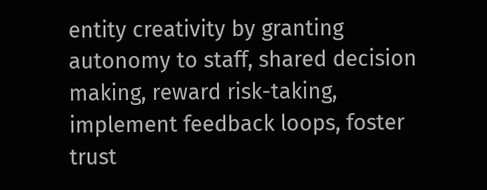entity creativity by granting autonomy to staff, shared decision making, reward risk-taking, implement feedback loops, foster trust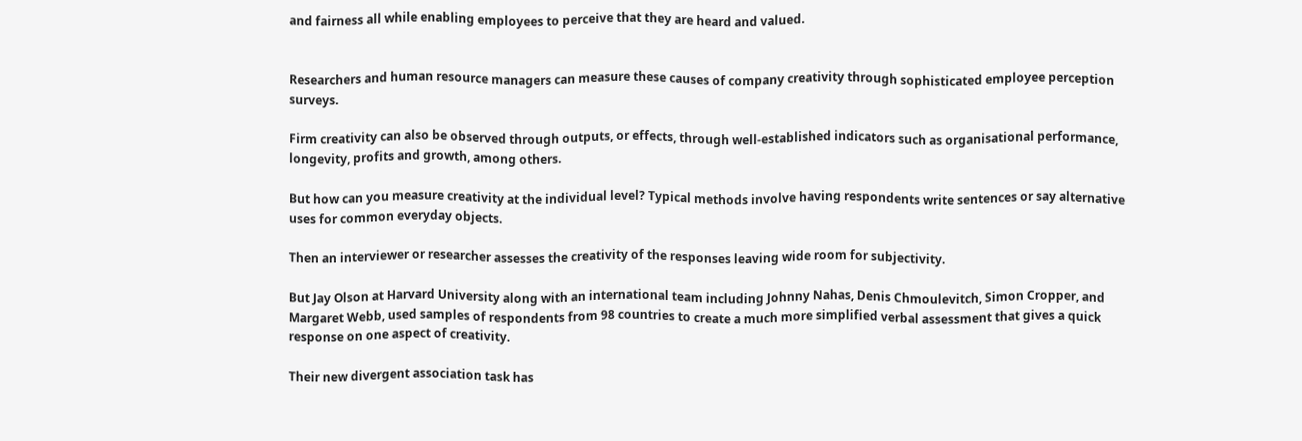and fairness all while enabling employees to perceive that they are heard and valued.


Researchers and human resource managers can measure these causes of company creativity through sophisticated employee perception surveys.

Firm creativity can also be observed through outputs, or effects, through well-established indicators such as organisational performance, longevity, profits and growth, among others.

But how can you measure creativity at the individual level? Typical methods involve having respondents write sentences or say alternative uses for common everyday objects.

Then an interviewer or researcher assesses the creativity of the responses leaving wide room for subjectivity.

But Jay Olson at Harvard University along with an international team including Johnny Nahas, Denis Chmoulevitch, Simon Cropper, and Margaret Webb, used samples of respondents from 98 countries to create a much more simplified verbal assessment that gives a quick response on one aspect of creativity.

Their new divergent association task has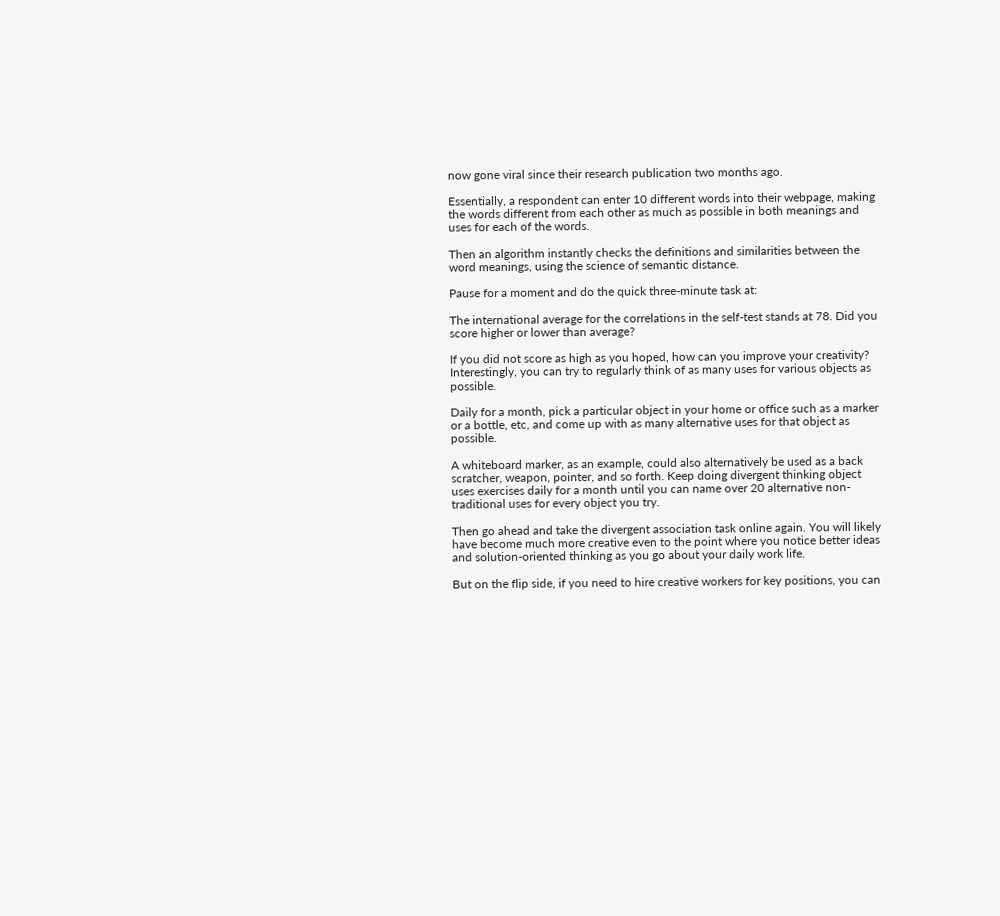now gone viral since their research publication two months ago.

Essentially, a respondent can enter 10 different words into their webpage, making the words different from each other as much as possible in both meanings and uses for each of the words.

Then an algorithm instantly checks the definitions and similarities between the word meanings, using the science of semantic distance.

Pause for a moment and do the quick three-minute task at:

The international average for the correlations in the self-test stands at 78. Did you score higher or lower than average?

If you did not score as high as you hoped, how can you improve your creativity? Interestingly, you can try to regularly think of as many uses for various objects as possible.

Daily for a month, pick a particular object in your home or office such as a marker or a bottle, etc, and come up with as many alternative uses for that object as possible.

A whiteboard marker, as an example, could also alternatively be used as a back scratcher, weapon, pointer, and so forth. Keep doing divergent thinking object uses exercises daily for a month until you can name over 20 alternative non-traditional uses for every object you try.

Then go ahead and take the divergent association task online again. You will likely have become much more creative even to the point where you notice better ideas and solution-oriented thinking as you go about your daily work life.

But on the flip side, if you need to hire creative workers for key positions, you can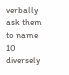verbally ask them to name 10 diversely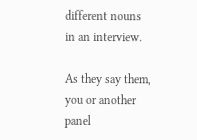different nouns in an interview.

As they say them, you or another panel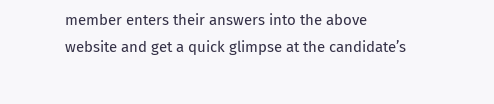member enters their answers into the above website and get a quick glimpse at the candidate’s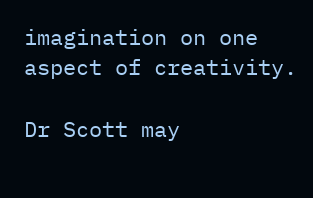imagination on one aspect of creativity.

Dr Scott may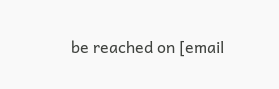be reached on [email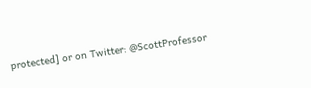protected] or on Twitter: @ScottProfessor